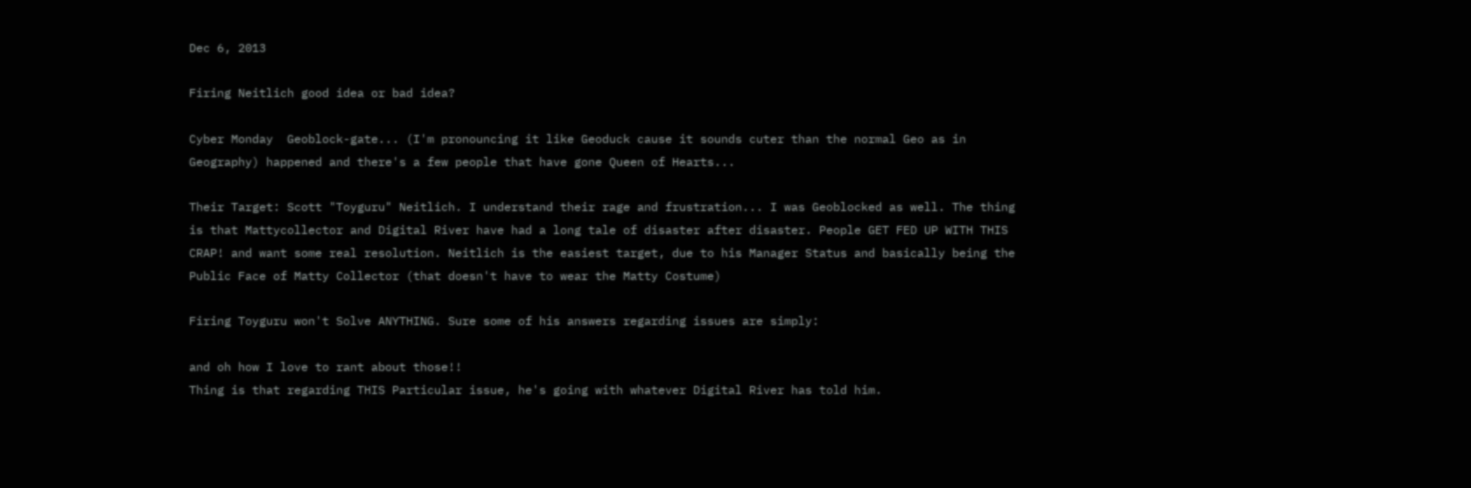Dec 6, 2013

Firing Neitlich good idea or bad idea?

Cyber Monday  Geoblock-gate... (I'm pronouncing it like Geoduck cause it sounds cuter than the normal Geo as in Geography) happened and there's a few people that have gone Queen of Hearts...

Their Target: Scott "Toyguru" Neitlich. I understand their rage and frustration... I was Geoblocked as well. The thing is that Mattycollector and Digital River have had a long tale of disaster after disaster. People GET FED UP WITH THIS CRAP! and want some real resolution. Neitlich is the easiest target, due to his Manager Status and basically being the Public Face of Matty Collector (that doesn't have to wear the Matty Costume)

Firing Toyguru won't Solve ANYTHING. Sure some of his answers regarding issues are simply:

and oh how I love to rant about those!!
Thing is that regarding THIS Particular issue, he's going with whatever Digital River has told him.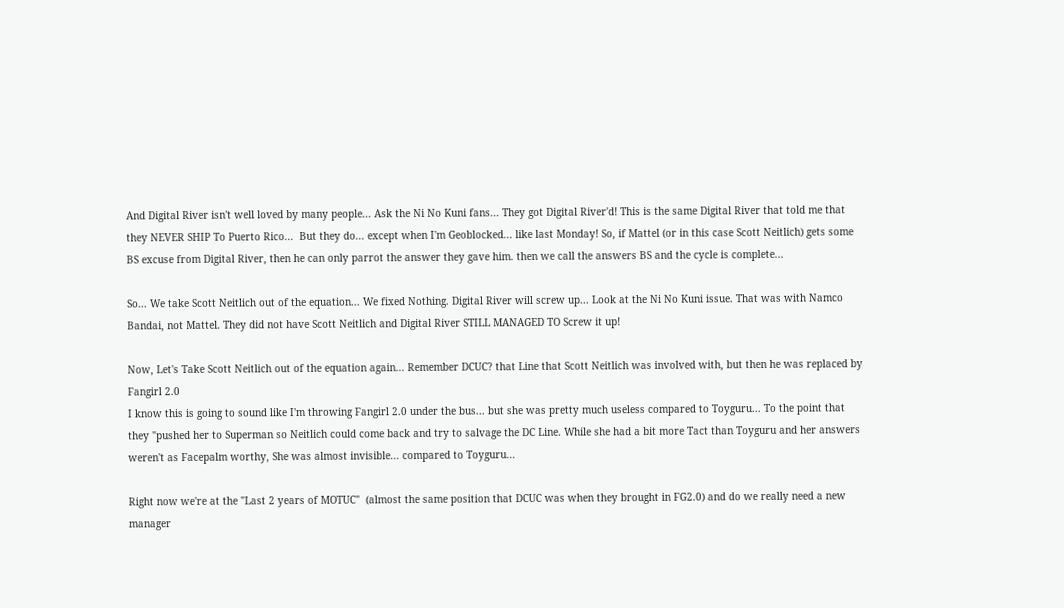And Digital River isn't well loved by many people... Ask the Ni No Kuni fans... They got Digital River'd! This is the same Digital River that told me that they NEVER SHIP To Puerto Rico...  But they do... except when I'm Geoblocked... like last Monday! So, if Mattel (or in this case Scott Neitlich) gets some BS excuse from Digital River, then he can only parrot the answer they gave him. then we call the answers BS and the cycle is complete...

So... We take Scott Neitlich out of the equation... We fixed Nothing. Digital River will screw up... Look at the Ni No Kuni issue. That was with Namco Bandai, not Mattel. They did not have Scott Neitlich and Digital River STILL MANAGED TO Screw it up!

Now, Let's Take Scott Neitlich out of the equation again... Remember DCUC? that Line that Scott Neitlich was involved with, but then he was replaced by Fangirl 2.0
I know this is going to sound like I'm throwing Fangirl 2.0 under the bus... but she was pretty much useless compared to Toyguru... To the point that they "pushed her to Superman so Neitlich could come back and try to salvage the DC Line. While she had a bit more Tact than Toyguru and her answers weren't as Facepalm worthy, She was almost invisible... compared to Toyguru...

Right now we're at the "Last 2 years of MOTUC"  (almost the same position that DCUC was when they brought in FG2.0) and do we really need a new manager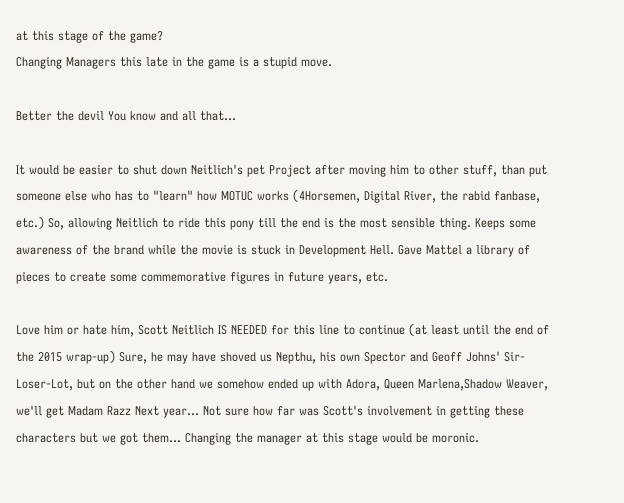at this stage of the game?
Changing Managers this late in the game is a stupid move.

Better the devil You know and all that...

It would be easier to shut down Neitlich's pet Project after moving him to other stuff, than put someone else who has to "learn" how MOTUC works (4Horsemen, Digital River, the rabid fanbase, etc.) So, allowing Neitlich to ride this pony till the end is the most sensible thing. Keeps some awareness of the brand while the movie is stuck in Development Hell. Gave Mattel a library of pieces to create some commemorative figures in future years, etc.

Love him or hate him, Scott Neitlich IS NEEDED for this line to continue (at least until the end of the 2015 wrap-up) Sure, he may have shoved us Nepthu, his own Spector and Geoff Johns' Sir-Loser-Lot, but on the other hand we somehow ended up with Adora, Queen Marlena,Shadow Weaver, we'll get Madam Razz Next year... Not sure how far was Scott's involvement in getting these characters but we got them... Changing the manager at this stage would be moronic.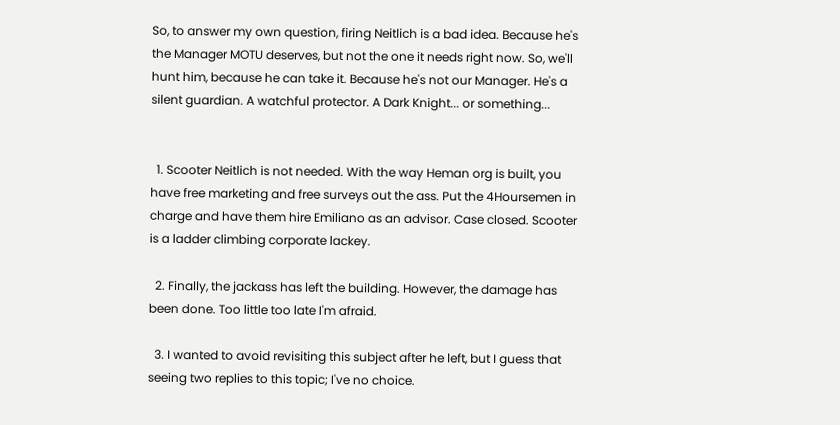So, to answer my own question, firing Neitlich is a bad idea. Because he's the Manager MOTU deserves, but not the one it needs right now. So, we'll hunt him, because he can take it. Because he's not our Manager. He's a silent guardian. A watchful protector. A Dark Knight... or something...


  1. Scooter Neitlich is not needed. With the way Heman org is built, you have free marketing and free surveys out the ass. Put the 4Hoursemen in charge and have them hire Emiliano as an advisor. Case closed. Scooter is a ladder climbing corporate lackey.

  2. Finally, the jackass has left the building. However, the damage has been done. Too little too late I'm afraid.

  3. I wanted to avoid revisiting this subject after he left, but I guess that seeing two replies to this topic; I've no choice.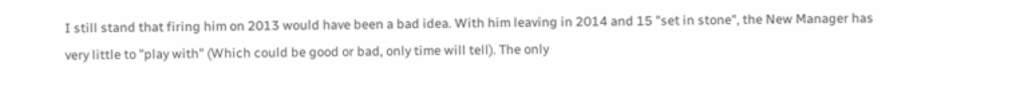I still stand that firing him on 2013 would have been a bad idea. With him leaving in 2014 and 15 "set in stone", the New Manager has very little to "play with" (Which could be good or bad, only time will tell). The only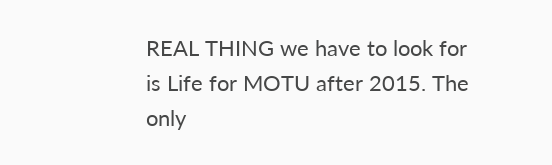REAL THING we have to look for is Life for MOTU after 2015. The only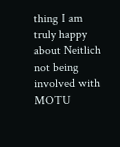thing I am truly happy about Neitlich not being involved with MOTU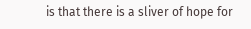is that there is a sliver of hope for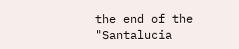the end of the "Santalucia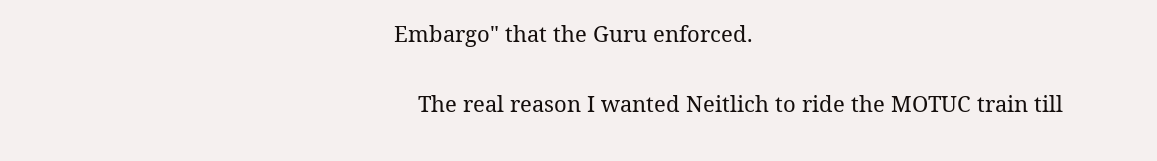Embargo" that the Guru enforced.

    The real reason I wanted Neitlich to ride the MOTUC train till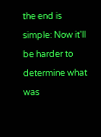the end is simple: Now it'll be harder to determine what was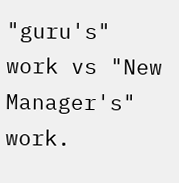"guru's" work vs "New Manager's" work.